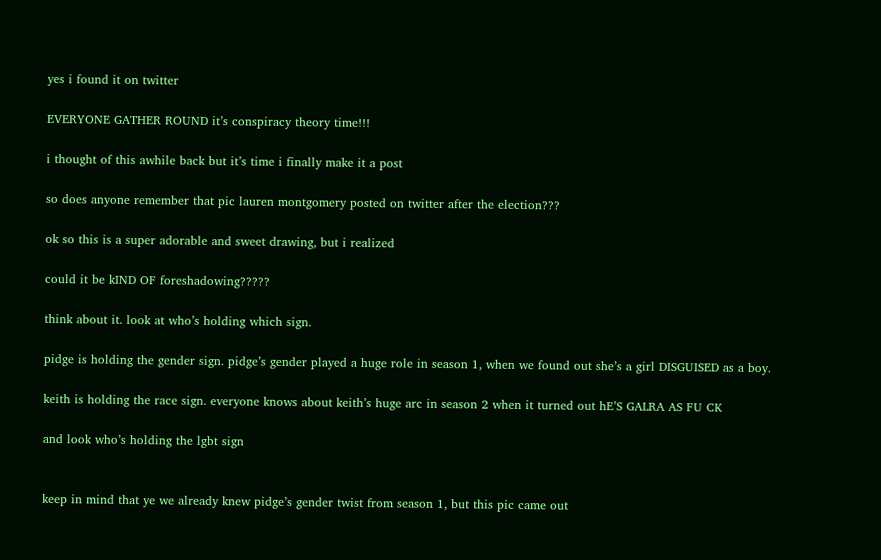yes i found it on twitter

EVERYONE GATHER ROUND it’s conspiracy theory time!!!

i thought of this awhile back but it’s time i finally make it a post

so does anyone remember that pic lauren montgomery posted on twitter after the election???

ok so this is a super adorable and sweet drawing, but i realized

could it be kIND OF foreshadowing?????

think about it. look at who’s holding which sign.

pidge is holding the gender sign. pidge’s gender played a huge role in season 1, when we found out she’s a girl DISGUISED as a boy.

keith is holding the race sign. everyone knows about keith’s huge arc in season 2 when it turned out hE’S GALRA AS FU CK

and look who’s holding the lgbt sign


keep in mind that ye we already knew pidge’s gender twist from season 1, but this pic came out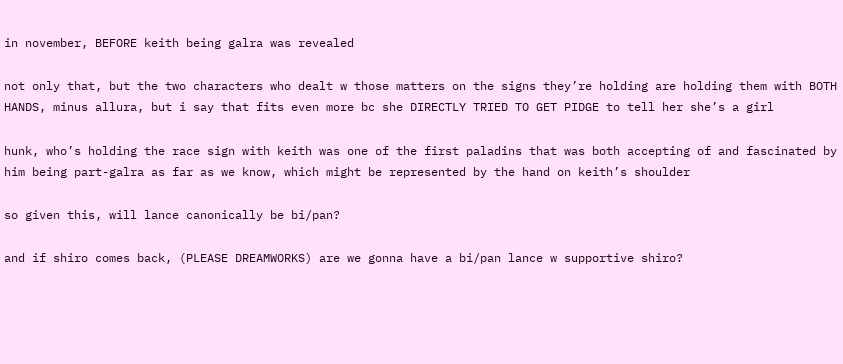in november, BEFORE keith being galra was revealed

not only that, but the two characters who dealt w those matters on the signs they’re holding are holding them with BOTH HANDS, minus allura, but i say that fits even more bc she DIRECTLY TRIED TO GET PIDGE to tell her she’s a girl

hunk, who’s holding the race sign with keith was one of the first paladins that was both accepting of and fascinated by him being part-galra as far as we know, which might be represented by the hand on keith’s shoulder

so given this, will lance canonically be bi/pan?

and if shiro comes back, (PLEASE DREAMWORKS) are we gonna have a bi/pan lance w supportive shiro?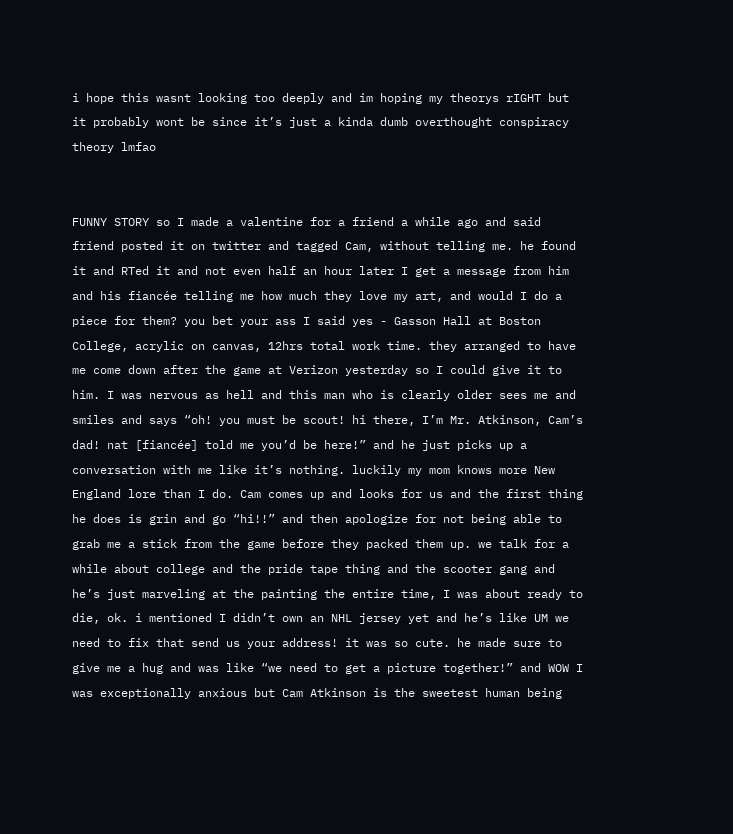i hope this wasnt looking too deeply and im hoping my theorys rIGHT but it probably wont be since it’s just a kinda dumb overthought conspiracy theory lmfao


FUNNY STORY so I made a valentine for a friend a while ago and said friend posted it on twitter and tagged Cam, without telling me. he found it and RTed it and not even half an hour later I get a message from him and his fiancée telling me how much they love my art, and would I do a piece for them? you bet your ass I said yes - Gasson Hall at Boston College, acrylic on canvas, 12hrs total work time. they arranged to have me come down after the game at Verizon yesterday so I could give it to him. I was nervous as hell and this man who is clearly older sees me and smiles and says “oh! you must be scout! hi there, I’m Mr. Atkinson, Cam’s dad! nat [fiancée] told me you’d be here!” and he just picks up a conversation with me like it’s nothing. luckily my mom knows more New England lore than I do. Cam comes up and looks for us and the first thing he does is grin and go “hi!!” and then apologize for not being able to grab me a stick from the game before they packed them up. we talk for a while about college and the pride tape thing and the scooter gang and he’s just marveling at the painting the entire time, I was about ready to die, ok. i mentioned I didn’t own an NHL jersey yet and he’s like UM we need to fix that send us your address! it was so cute. he made sure to give me a hug and was like “we need to get a picture together!” and WOW I was exceptionally anxious but Cam Atkinson is the sweetest human being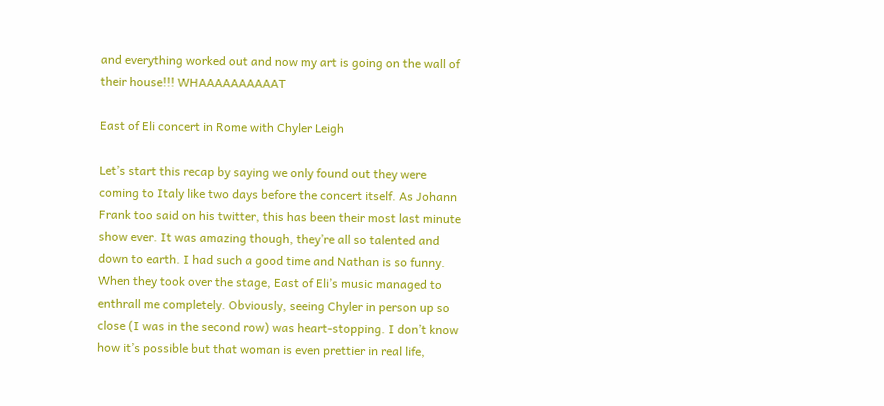and everything worked out and now my art is going on the wall of their house!!! WHAAAAAAAAAAT

East of Eli concert in Rome with Chyler Leigh

Let’s start this recap by saying we only found out they were coming to Italy like two days before the concert itself. As Johann Frank too said on his twitter, this has been their most last minute show ever. It was amazing though, they’re all so talented and down to earth. I had such a good time and Nathan is so funny. When they took over the stage, East of Eli’s music managed to enthrall me completely. Obviously, seeing Chyler in person up so close (I was in the second row) was heart-stopping. I don’t know how it’s possible but that woman is even prettier in real life,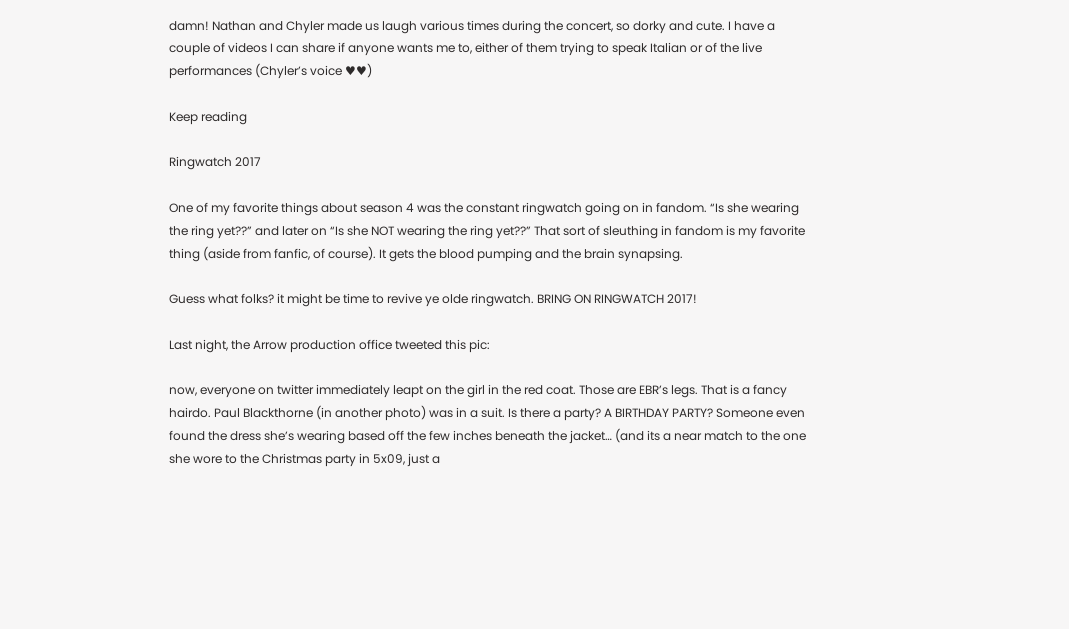damn! Nathan and Chyler made us laugh various times during the concert, so dorky and cute. I have a couple of videos I can share if anyone wants me to, either of them trying to speak Italian or of the live performances (Chyler’s voice ♥♥)

Keep reading

Ringwatch 2017

One of my favorite things about season 4 was the constant ringwatch going on in fandom. “Is she wearing the ring yet??” and later on “Is she NOT wearing the ring yet??” That sort of sleuthing in fandom is my favorite thing (aside from fanfic, of course). It gets the blood pumping and the brain synapsing.

Guess what folks? it might be time to revive ye olde ringwatch. BRING ON RINGWATCH 2017!

Last night, the Arrow production office tweeted this pic:

now, everyone on twitter immediately leapt on the girl in the red coat. Those are EBR’s legs. That is a fancy hairdo. Paul Blackthorne (in another photo) was in a suit. Is there a party? A BIRTHDAY PARTY? Someone even found the dress she’s wearing based off the few inches beneath the jacket… (and its a near match to the one she wore to the Christmas party in 5x09, just a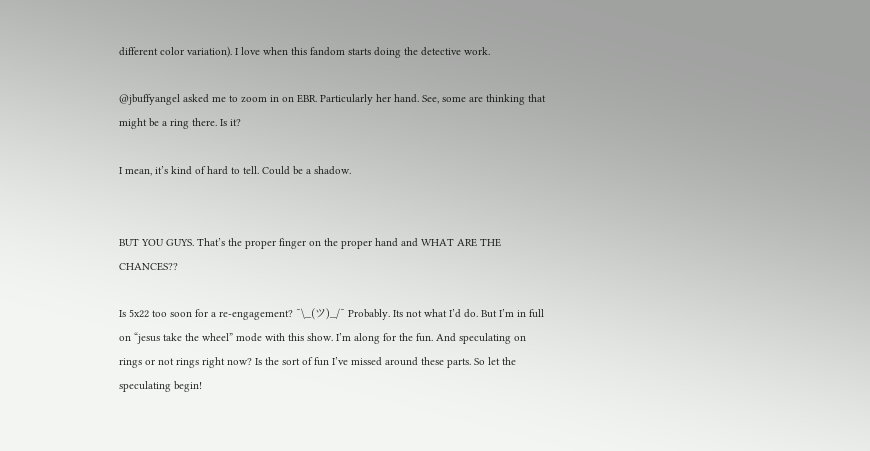different color variation). I love when this fandom starts doing the detective work.

@jbuffyangel asked me to zoom in on EBR. Particularly her hand. See, some are thinking that might be a ring there. Is it?

I mean, it’s kind of hard to tell. Could be a shadow.


BUT YOU GUYS. That’s the proper finger on the proper hand and WHAT ARE THE CHANCES??

Is 5x22 too soon for a re-engagement? ¯\_(ツ)_/¯ Probably. Its not what I’d do. But I’m in full on “jesus take the wheel” mode with this show. I’m along for the fun. And speculating on rings or not rings right now? Is the sort of fun I’ve missed around these parts. So let the speculating begin!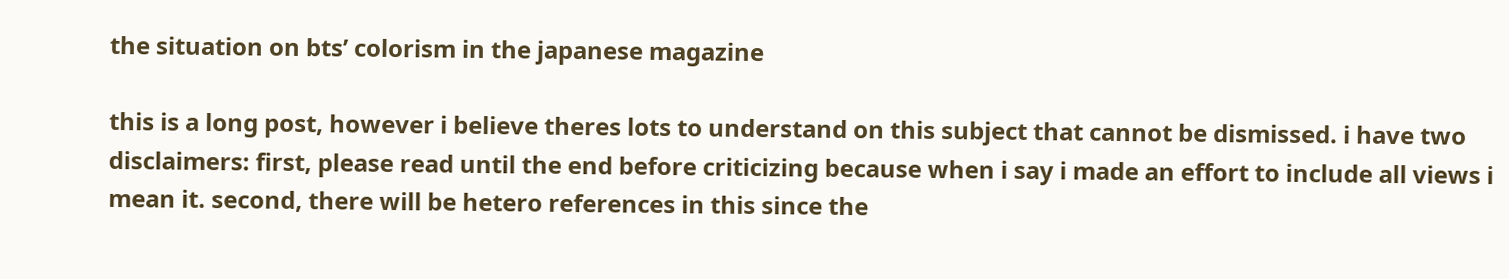the situation on bts’ colorism in the japanese magazine

this is a long post, however i believe theres lots to understand on this subject that cannot be dismissed. i have two disclaimers: first, please read until the end before criticizing because when i say i made an effort to include all views i mean it. second, there will be hetero references in this since the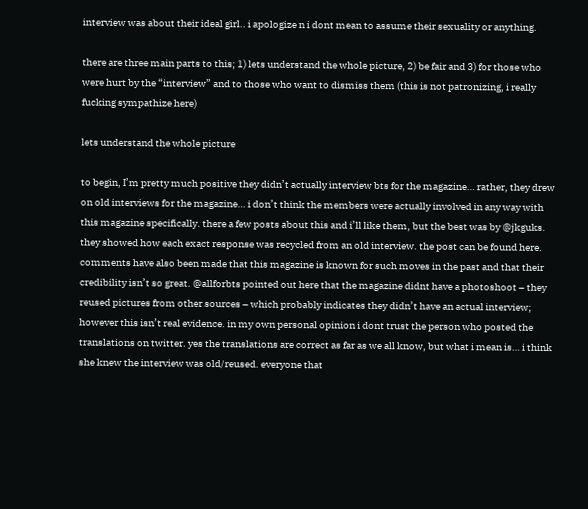interview was about their ideal girl.. i apologize n i dont mean to assume their sexuality or anything.

there are three main parts to this; 1) lets understand the whole picture, 2) be fair and 3) for those who were hurt by the “interview” and to those who want to dismiss them (this is not patronizing, i really fucking sympathize here)

lets understand the whole picture

to begin, I’m pretty much positive they didn’t actually interview bts for the magazine… rather, they drew on old interviews for the magazine… i don’t think the members were actually involved in any way with this magazine specifically. there a few posts about this and i’ll like them, but the best was by @jkguks. they showed how each exact response was recycled from an old interview. the post can be found here. comments have also been made that this magazine is known for such moves in the past and that their credibility isn’t so great. @allforbts pointed out here that the magazine didnt have a photoshoot – they reused pictures from other sources – which probably indicates they didn’t have an actual interview; however this isn’t real evidence. in my own personal opinion i dont trust the person who posted the translations on twitter. yes the translations are correct as far as we all know, but what i mean is… i think she knew the interview was old/reused. everyone that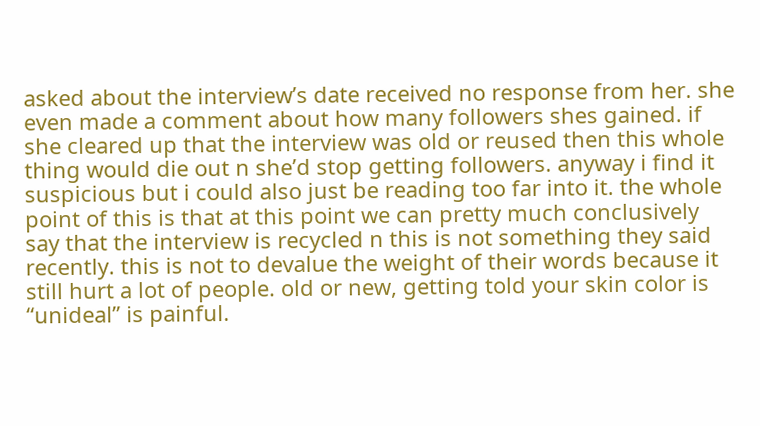asked about the interview’s date received no response from her. she even made a comment about how many followers shes gained. if she cleared up that the interview was old or reused then this whole thing would die out n she’d stop getting followers. anyway i find it suspicious but i could also just be reading too far into it. the whole point of this is that at this point we can pretty much conclusively say that the interview is recycled n this is not something they said recently. this is not to devalue the weight of their words because it still hurt a lot of people. old or new, getting told your skin color is “unideal” is painful.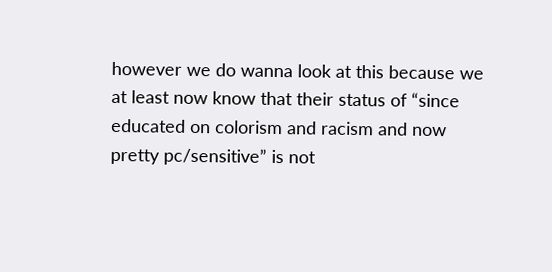however we do wanna look at this because we at least now know that their status of “since educated on colorism and racism and now pretty pc/sensitive” is not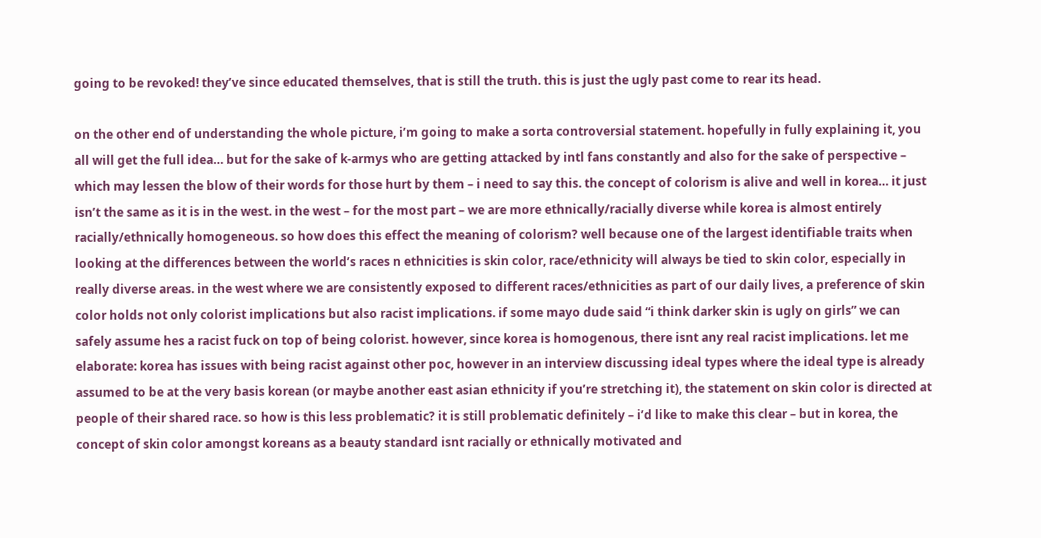going to be revoked! they’ve since educated themselves, that is still the truth. this is just the ugly past come to rear its head.

on the other end of understanding the whole picture, i’m going to make a sorta controversial statement. hopefully in fully explaining it, you all will get the full idea… but for the sake of k-armys who are getting attacked by intl fans constantly and also for the sake of perspective – which may lessen the blow of their words for those hurt by them – i need to say this. the concept of colorism is alive and well in korea… it just isn’t the same as it is in the west. in the west – for the most part – we are more ethnically/racially diverse while korea is almost entirely racially/ethnically homogeneous. so how does this effect the meaning of colorism? well because one of the largest identifiable traits when looking at the differences between the world’s races n ethnicities is skin color, race/ethnicity will always be tied to skin color, especially in really diverse areas. in the west where we are consistently exposed to different races/ethnicities as part of our daily lives, a preference of skin color holds not only colorist implications but also racist implications. if some mayo dude said “i think darker skin is ugly on girls” we can safely assume hes a racist fuck on top of being colorist. however, since korea is homogenous, there isnt any real racist implications. let me elaborate: korea has issues with being racist against other poc, however in an interview discussing ideal types where the ideal type is already assumed to be at the very basis korean (or maybe another east asian ethnicity if you’re stretching it), the statement on skin color is directed at people of their shared race. so how is this less problematic? it is still problematic definitely – i’d like to make this clear – but in korea, the concept of skin color amongst koreans as a beauty standard isnt racially or ethnically motivated and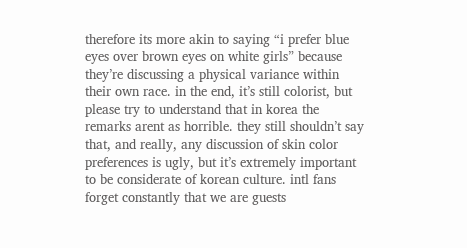therefore its more akin to saying “i prefer blue eyes over brown eyes on white girls” because they’re discussing a physical variance within their own race. in the end, it’s still colorist, but please try to understand that in korea the remarks arent as horrible. they still shouldn’t say that, and really, any discussion of skin color preferences is ugly, but it’s extremely important to be considerate of korean culture. intl fans forget constantly that we are guests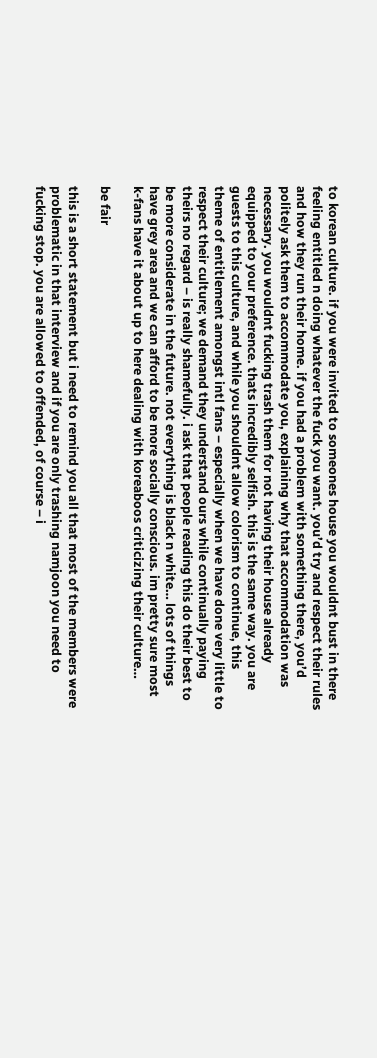to korean culture. if you were invited to someones house you wouldnt bust in there feeling entitled n doing whatever the fuck you want. you’d try and respect their rules and how they run their home. if you had a problem with something there, you’d politely ask them to accommodate you, explaining why that accommodation was necessary. you wouldnt fucking trash them for not having their house already equipped to your preference. thats incredibly selfish. this is the same way. you are guests to this culture, and while you shouldnt allow colorism to continue, this theme of entitlement amongst intl fans – especially when we have done very little to respect their culture; we demand they understand ours while continually paying theirs no regard – is really shamefully. i ask that people reading this do their best to be more considerate in the future. not everything is black n white… lots of things have grey area and we can afford to be more socially conscious. im pretty sure most k-fans have it about up to here dealing with koreaboos criticizing their culture…

be fair

this is a short statement but i need to remind you all that most of the members were problematic in that interview and if you are only trashing namjoon you need to fucking stop. you are allowed to offended, of course – i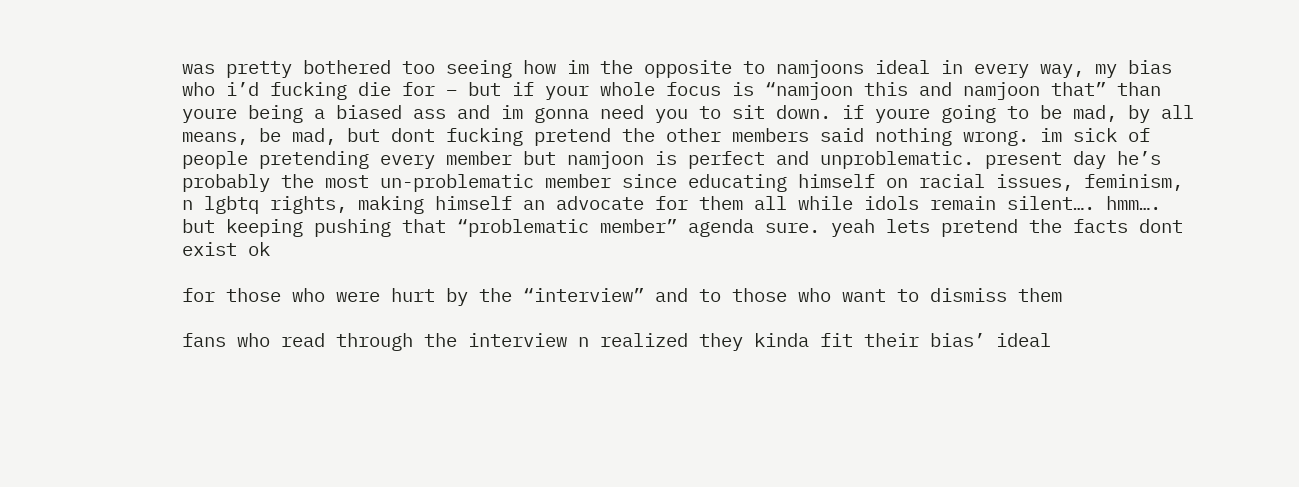was pretty bothered too seeing how im the opposite to namjoons ideal in every way, my bias who i’d fucking die for – but if your whole focus is “namjoon this and namjoon that” than youre being a biased ass and im gonna need you to sit down. if youre going to be mad, by all means, be mad, but dont fucking pretend the other members said nothing wrong. im sick of people pretending every member but namjoon is perfect and unproblematic. present day he’s probably the most un-problematic member since educating himself on racial issues, feminism, n lgbtq rights, making himself an advocate for them all while idols remain silent…. hmm…. but keeping pushing that “problematic member” agenda sure. yeah lets pretend the facts dont exist ok

for those who were hurt by the “interview” and to those who want to dismiss them

fans who read through the interview n realized they kinda fit their bias’ ideal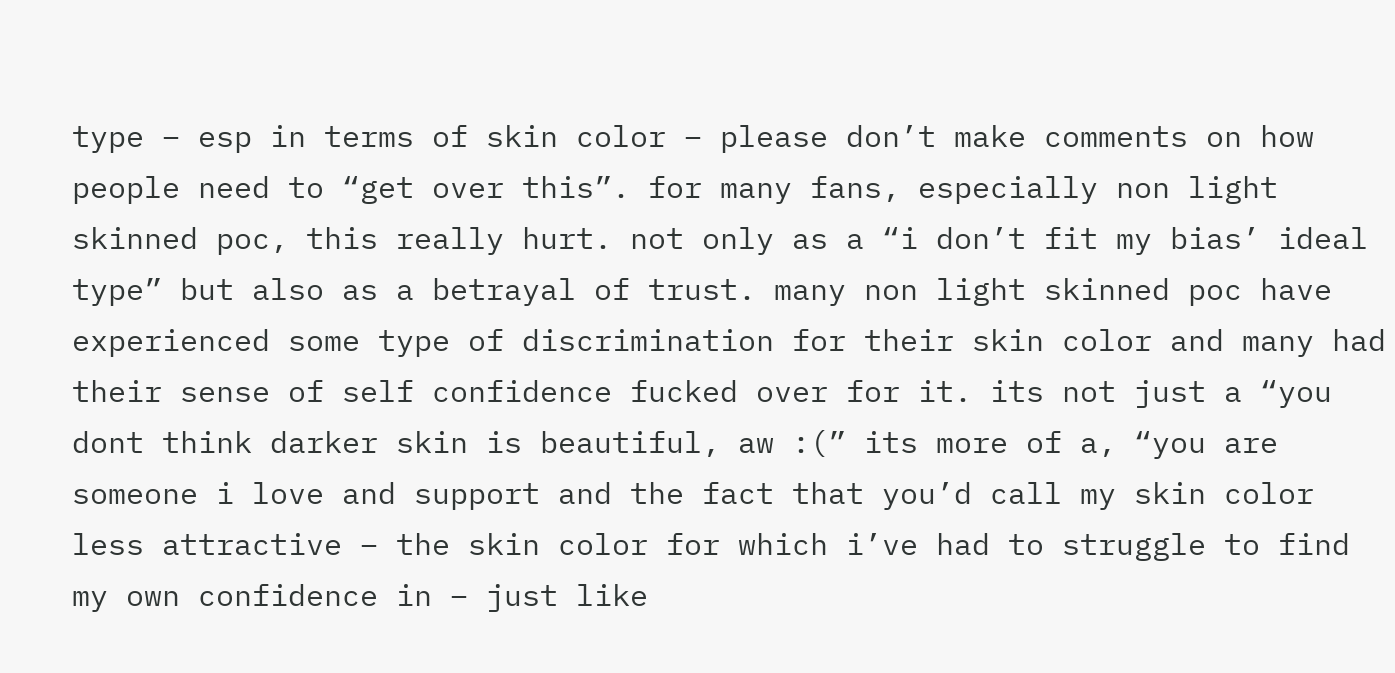type – esp in terms of skin color – please don’t make comments on how people need to “get over this”. for many fans, especially non light skinned poc, this really hurt. not only as a “i don’t fit my bias’ ideal type” but also as a betrayal of trust. many non light skinned poc have experienced some type of discrimination for their skin color and many had their sense of self confidence fucked over for it. its not just a “you dont think darker skin is beautiful, aw :(” its more of a, “you are someone i love and support and the fact that you’d call my skin color less attractive – the skin color for which i’ve had to struggle to find my own confidence in – just like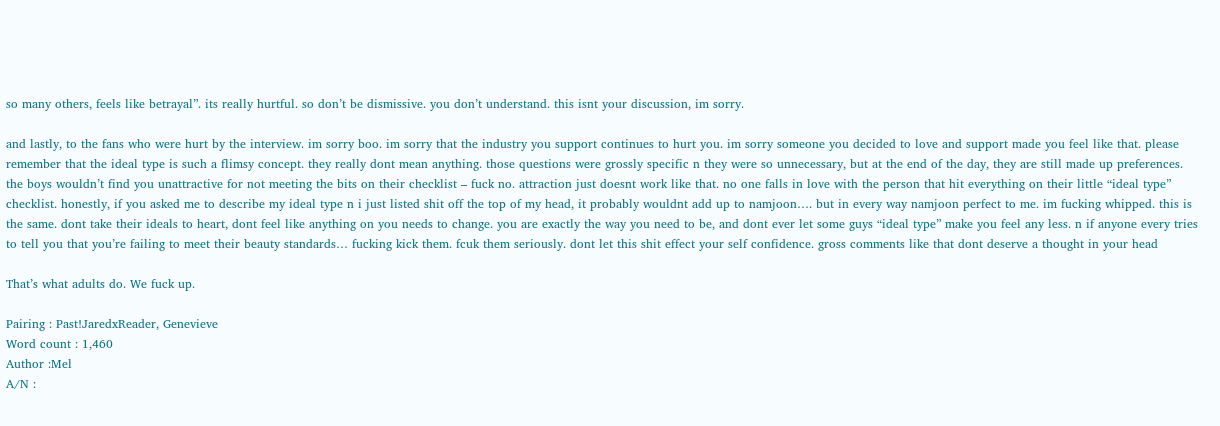so many others, feels like betrayal”. its really hurtful. so don’t be dismissive. you don’t understand. this isnt your discussion, im sorry.

and lastly, to the fans who were hurt by the interview. im sorry boo. im sorry that the industry you support continues to hurt you. im sorry someone you decided to love and support made you feel like that. please remember that the ideal type is such a flimsy concept. they really dont mean anything. those questions were grossly specific n they were so unnecessary, but at the end of the day, they are still made up preferences. the boys wouldn’t find you unattractive for not meeting the bits on their checklist – fuck no. attraction just doesnt work like that. no one falls in love with the person that hit everything on their little “ideal type” checklist. honestly, if you asked me to describe my ideal type n i just listed shit off the top of my head, it probably wouldnt add up to namjoon…. but in every way namjoon perfect to me. im fucking whipped. this is the same. dont take their ideals to heart, dont feel like anything on you needs to change. you are exactly the way you need to be, and dont ever let some guys “ideal type” make you feel any less. n if anyone every tries to tell you that you’re failing to meet their beauty standards… fucking kick them. fcuk them seriously. dont let this shit effect your self confidence. gross comments like that dont deserve a thought in your head

That’s what adults do. We fuck up.

Pairing : Past!JaredxReader, Genevieve
Word count : 1,460
Author :Mel
A/N :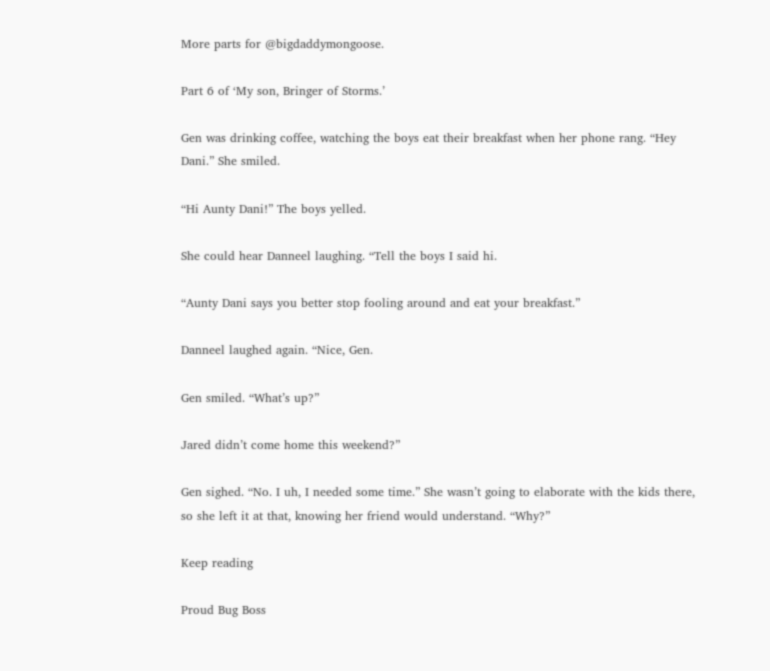More parts for @bigdaddymongoose.

Part 6 of ‘My son, Bringer of Storms.’

Gen was drinking coffee, watching the boys eat their breakfast when her phone rang. “Hey Dani.” She smiled.

“Hi Aunty Dani!” The boys yelled.

She could hear Danneel laughing. “Tell the boys I said hi.

“Aunty Dani says you better stop fooling around and eat your breakfast.”

Danneel laughed again. “Nice, Gen.

Gen smiled. “What’s up?”

Jared didn’t come home this weekend?”

Gen sighed. “No. I uh, I needed some time.” She wasn’t going to elaborate with the kids there, so she left it at that, knowing her friend would understand. “Why?”

Keep reading

Proud Bug Boss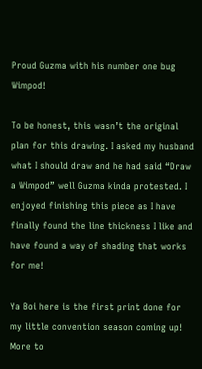Proud Guzma with his number one bug Wimpod!

To be honest, this wasn’t the original plan for this drawing. I asked my husband what I should draw and he had said “Draw a Wimpod” well Guzma kinda protested. I enjoyed finishing this piece as I have finally found the line thickness I like and have found a way of shading that works for me!

Ya Boi here is the first print done for my little convention season coming up! More to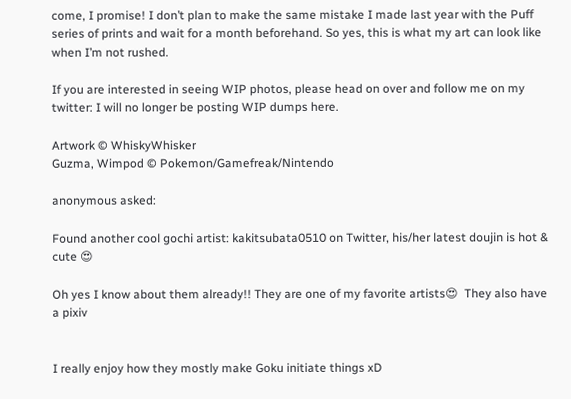come, I promise! I don’t plan to make the same mistake I made last year with the Puff series of prints and wait for a month beforehand. So yes, this is what my art can look like when I’m not rushed.

If you are interested in seeing WIP photos, please head on over and follow me on my twitter: I will no longer be posting WIP dumps here.

Artwork © WhiskyWhisker
Guzma, Wimpod © Pokemon/Gamefreak/Nintendo

anonymous asked:

Found another cool gochi artist: kakitsubata0510 on Twitter, his/her latest doujin is hot & cute 😍

Oh yes I know about them already!! They are one of my favorite artists😍  They also have a pixiv


I really enjoy how they mostly make Goku initiate things xD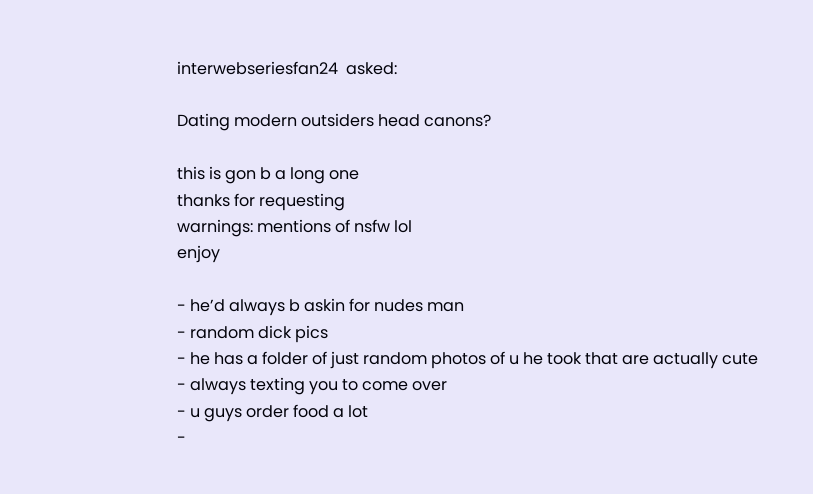interwebseriesfan24  asked:

Dating modern outsiders head canons?

this is gon b a long one
thanks for requesting
warnings: mentions of nsfw lol
enjoy

- he’d always b askin for nudes man
- random dick pics
- he has a folder of just random photos of u he took that are actually cute
- always texting you to come over
- u guys order food a lot
-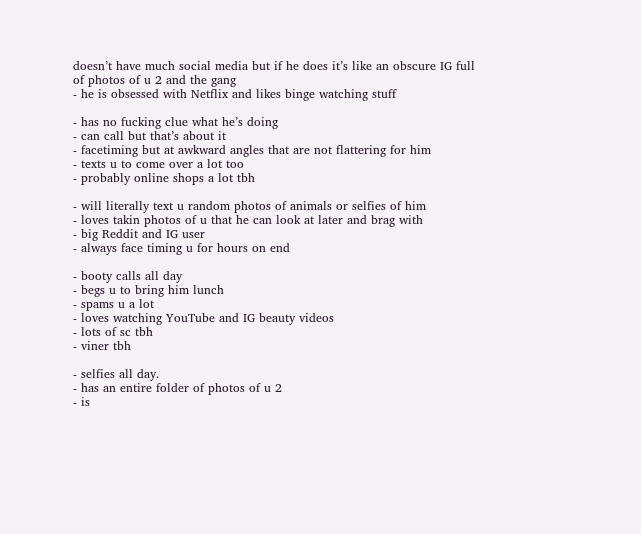doesn’t have much social media but if he does it’s like an obscure IG full of photos of u 2 and the gang
- he is obsessed with Netflix and likes binge watching stuff

- has no fucking clue what he’s doing
- can call but that’s about it
- facetiming but at awkward angles that are not flattering for him
- texts u to come over a lot too
- probably online shops a lot tbh

- will literally text u random photos of animals or selfies of him
- loves takin photos of u that he can look at later and brag with
- big Reddit and IG user
- always face timing u for hours on end

- booty calls all day
- begs u to bring him lunch
- spams u a lot
- loves watching YouTube and IG beauty videos
- lots of sc tbh
- viner tbh

- selfies all day.
- has an entire folder of photos of u 2
- is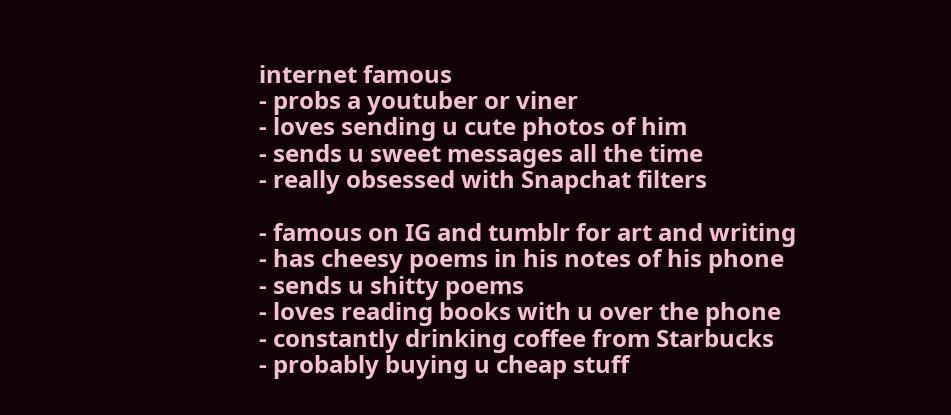internet famous
- probs a youtuber or viner
- loves sending u cute photos of him
- sends u sweet messages all the time
- really obsessed with Snapchat filters

- famous on IG and tumblr for art and writing
- has cheesy poems in his notes of his phone
- sends u shitty poems
- loves reading books with u over the phone
- constantly drinking coffee from Starbucks
- probably buying u cheap stuff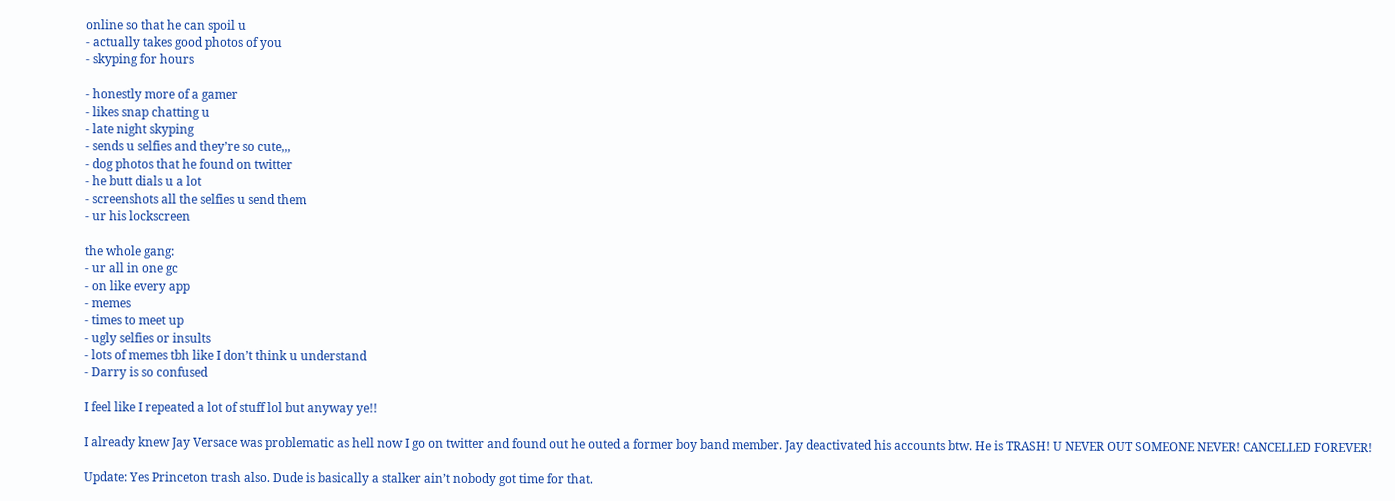online so that he can spoil u
- actually takes good photos of you
- skyping for hours

- honestly more of a gamer
- likes snap chatting u
- late night skyping
- sends u selfies and they’re so cute,,,
- dog photos that he found on twitter
- he butt dials u a lot
- screenshots all the selfies u send them
- ur his lockscreen

the whole gang:
- ur all in one gc
- on like every app
- memes
- times to meet up
- ugly selfies or insults
- lots of memes tbh like I don’t think u understand
- Darry is so confused

I feel like I repeated a lot of stuff lol but anyway ye!!

I already knew Jay Versace was problematic as hell now I go on twitter and found out he outed a former boy band member. Jay deactivated his accounts btw. He is TRASH! U NEVER OUT SOMEONE NEVER! CANCELLED FOREVER!

Update: Yes Princeton trash also. Dude is basically a stalker ain’t nobody got time for that.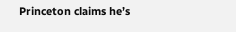Princeton claims he’s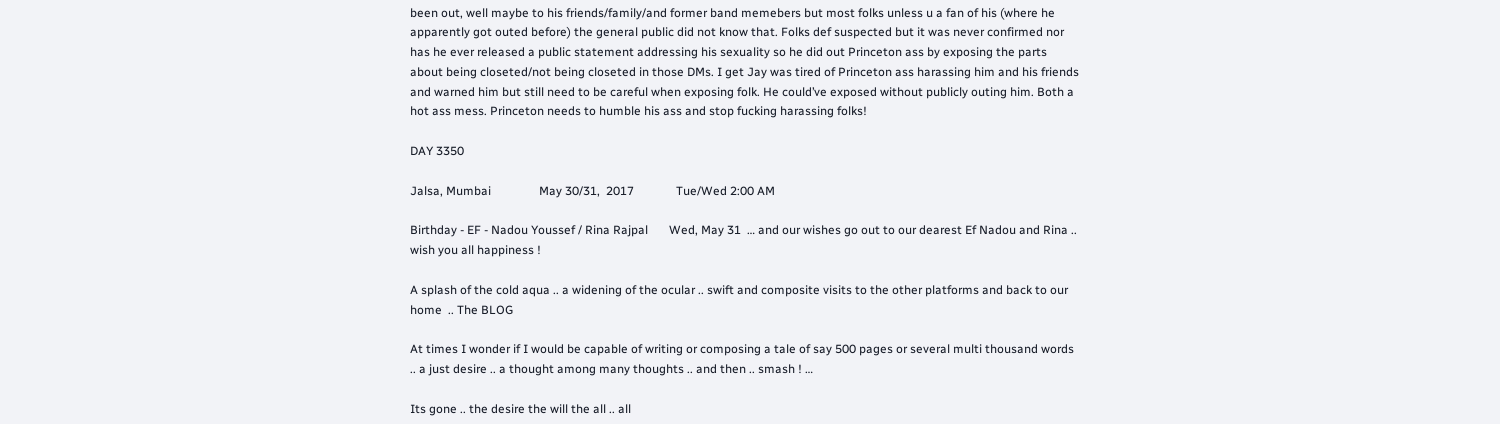been out, well maybe to his friends/family/and former band memebers but most folks unless u a fan of his (where he apparently got outed before) the general public did not know that. Folks def suspected but it was never confirmed nor has he ever released a public statement addressing his sexuality so he did out Princeton ass by exposing the parts about being closeted/not being closeted in those DMs. I get Jay was tired of Princeton ass harassing him and his friends and warned him but still need to be careful when exposing folk. He could’ve exposed without publicly outing him. Both a hot ass mess. Princeton needs to humble his ass and stop fucking harassing folks!

DAY 3350

Jalsa, Mumbai                May 30/31,  2017              Tue/Wed 2:00 AM

Birthday - EF - Nadou Youssef / Rina Rajpal       Wed, May 31  … and our wishes go out to our dearest Ef Nadou and Rina .. wish you all happiness !

A splash of the cold aqua .. a widening of the ocular .. swift and composite visits to the other platforms and back to our home  .. The BLOG

At times I wonder if I would be capable of writing or composing a tale of say 500 pages or several multi thousand words .. a just desire .. a thought among many thoughts .. and then .. smash ! …

Its gone .. the desire the will the all .. all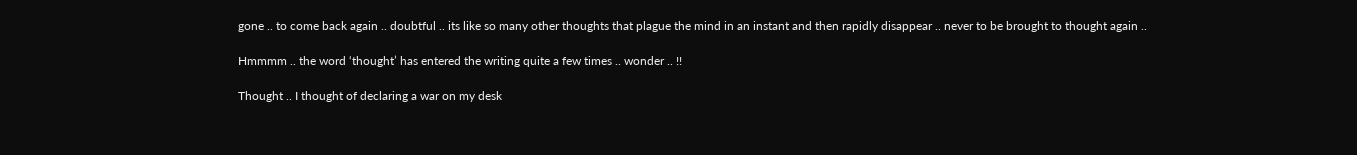gone .. to come back again .. doubtful .. its like so many other thoughts that plague the mind in an instant and then rapidly disappear .. never to be brought to thought again ..

Hmmmm .. the word ‘thought’ has entered the writing quite a few times .. wonder .. !!

Thought .. I thought of declaring a war on my desk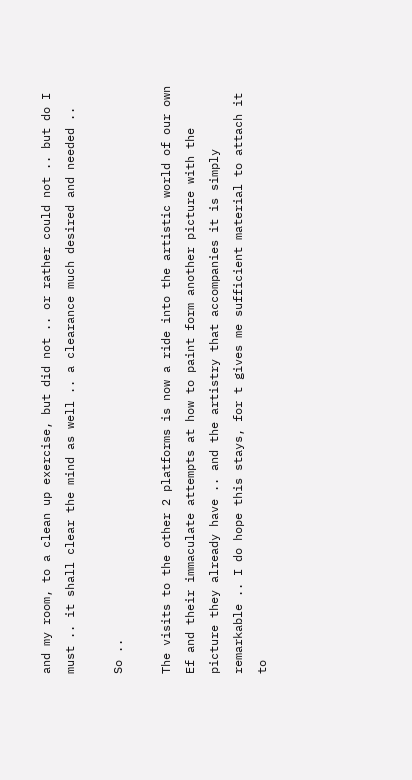and my room, to a clean up exercise, but did not .. or rather could not .. but do I must .. it shall clear the mind as well .. a clearance much desired and needed ..

So ..

The visits to the other 2 platforms is now a ride into the artistic world of our own Ef and their immaculate attempts at how to paint form another picture with the picture they already have .. and the artistry that accompanies it is simply remarkable .. I do hope this stays, for t gives me sufficient material to attach it to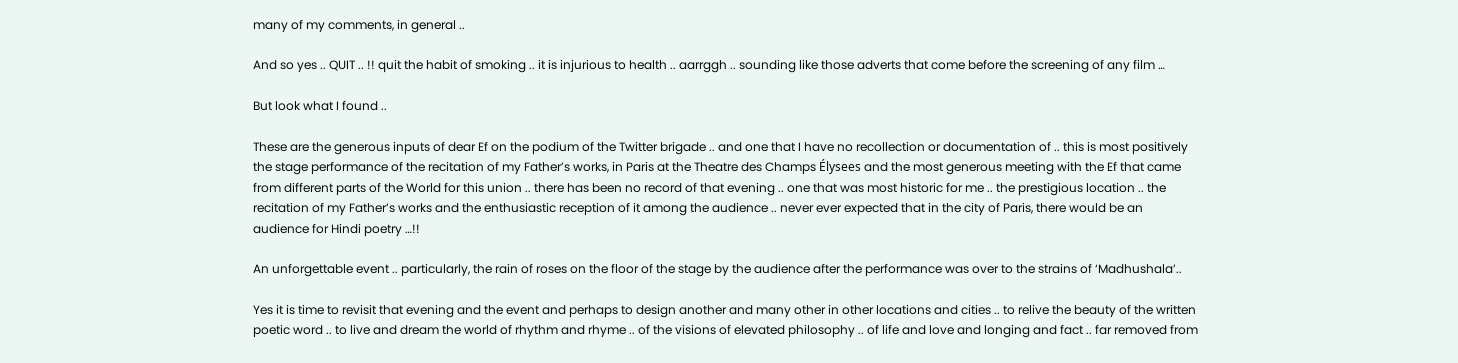many of my comments, in general ..

And so yes .. QUIT .. !! quit the habit of smoking .. it is injurious to health .. aarrggh .. sounding like those adverts that come before the screening of any film …

But look what I found ..

These are the generous inputs of dear Ef on the podium of the Twitter brigade .. and one that I have no recollection or documentation of .. this is most positively the stage performance of the recitation of my Father’s works, in Paris at the Theatre des Champs Élysees and the most generous meeting with the Ef that came from different parts of the World for this union .. there has been no record of that evening .. one that was most historic for me .. the prestigious location .. the recitation of my Father’s works and the enthusiastic reception of it among the audience .. never ever expected that in the city of Paris, there would be an audience for Hindi poetry …!!

An unforgettable event .. particularly, the rain of roses on the floor of the stage by the audience after the performance was over to the strains of ‘Madhushala’..

Yes it is time to revisit that evening and the event and perhaps to design another and many other in other locations and cities .. to relive the beauty of the written poetic word .. to live and dream the world of rhythm and rhyme .. of the visions of elevated philosophy .. of life and love and longing and fact .. far removed from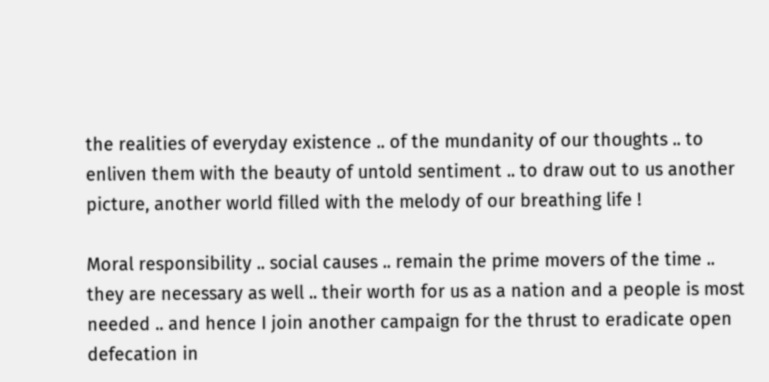the realities of everyday existence .. of the mundanity of our thoughts .. to enliven them with the beauty of untold sentiment .. to draw out to us another picture, another world filled with the melody of our breathing life !

Moral responsibility .. social causes .. remain the prime movers of the time .. they are necessary as well .. their worth for us as a nation and a people is most needed .. and hence I join another campaign for the thrust to eradicate open defecation in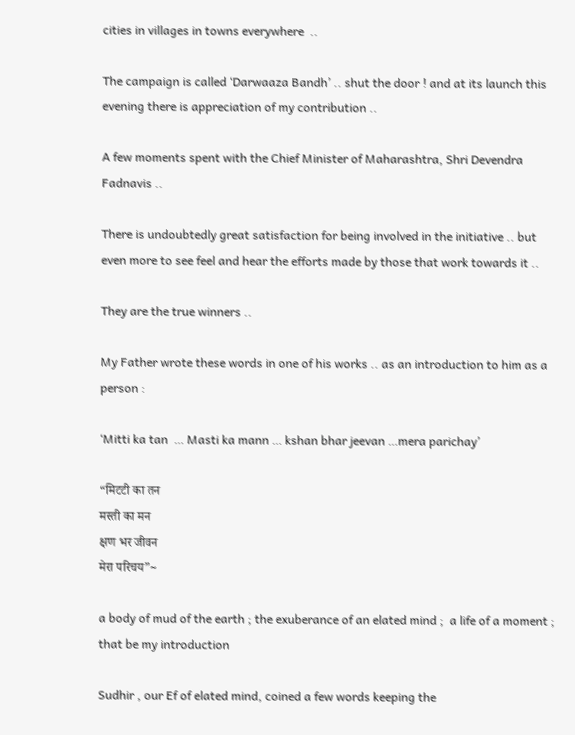cities in villages in towns everywhere  ..

The campaign is called ‘Darwaaza Bandh’ .. shut the door ! and at its launch this evening there is appreciation of my contribution ..

A few moments spent with the Chief Minister of Maharashtra, Shri Devendra Fadnavis ..

There is undoubtedly great satisfaction for being involved in the initiative .. but even more to see feel and hear the efforts made by those that work towards it ..

They are the true winners ..

My Father wrote these words in one of his works .. as an introduction to him as a person :

‘Mitti ka tan  … Masti ka mann … kshan bhar jeevan …mera parichay’

“मिटटी का तन
मस्ती का मन
क्षण भर जीवन
मेरा परिचय”~

a body of mud of the earth ; the exuberance of an elated mind ;  a life of a moment ; that be my introduction

Sudhir , our Ef of elated mind, coined a few words keeping the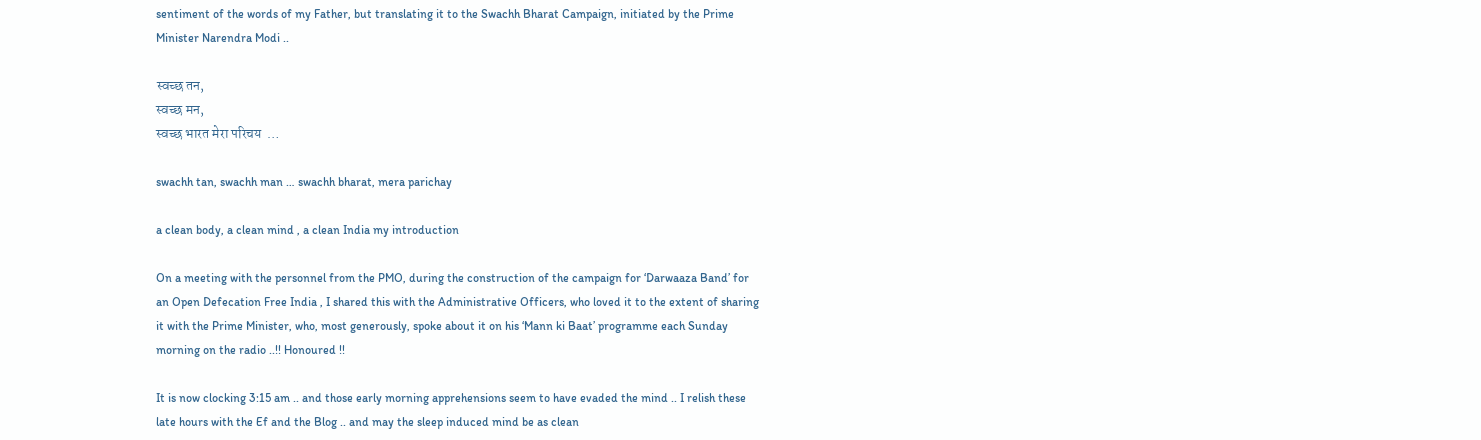sentiment of the words of my Father, but translating it to the Swachh Bharat Campaign, initiated by the Prime Minister Narendra Modi ..

स्वच्छ तन,
स्वच्छ मन,
स्वच्छ भारत मेरा परिचय  …

swachh tan, swachh man … swachh bharat, mera parichay

a clean body, a clean mind , a clean India my introduction

On a meeting with the personnel from the PMO, during the construction of the campaign for ‘Darwaaza Band’ for an Open Defecation Free India , I shared this with the Administrative Officers, who loved it to the extent of sharing it with the Prime Minister, who, most generously, spoke about it on his ‘Mann ki Baat’ programme each Sunday morning on the radio ..!! Honoured !!

It is now clocking 3:15 am .. and those early morning apprehensions seem to have evaded the mind .. I relish these late hours with the Ef and the Blog .. and may the sleep induced mind be as clean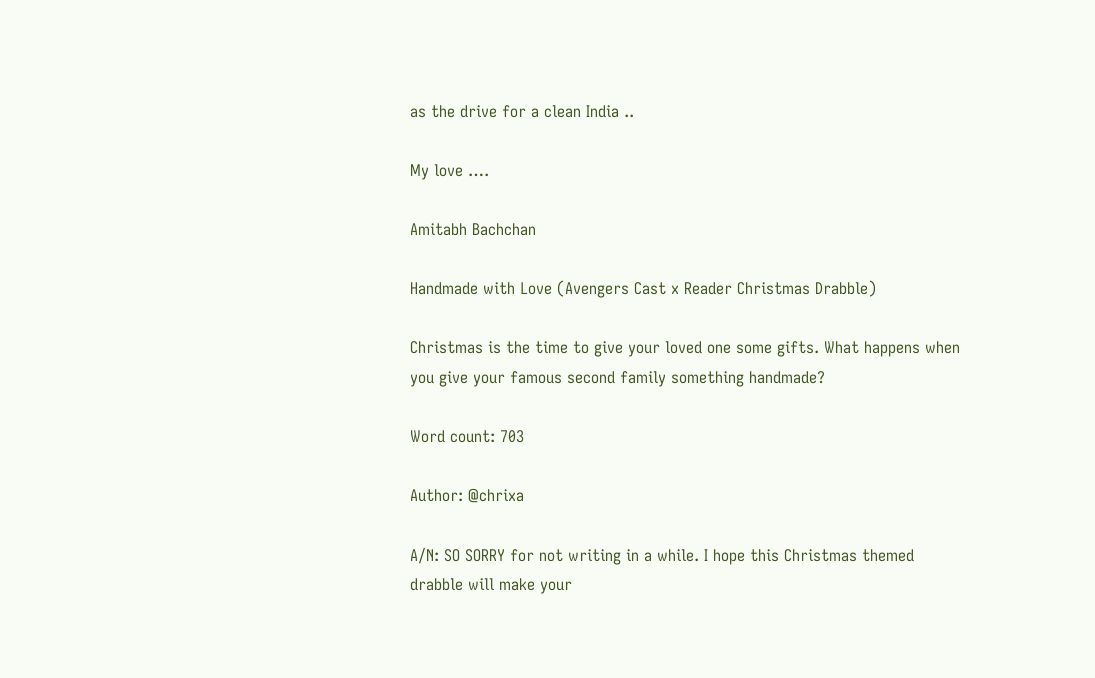as the drive for a clean India ..

My love ….

Amitabh Bachchan

Handmade with Love (Avengers Cast x Reader Christmas Drabble)

Christmas is the time to give your loved one some gifts. What happens when you give your famous second family something handmade?

Word count: 703

Author: @chrixa

A/N: SO SORRY for not writing in a while. I hope this Christmas themed drabble will make your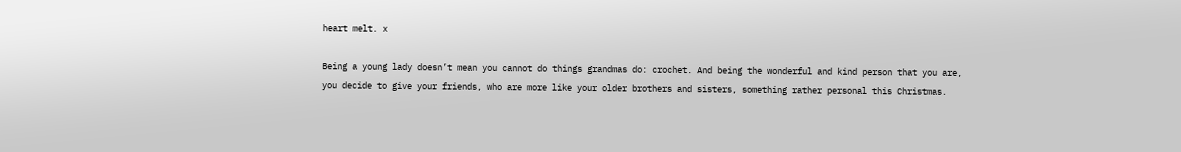heart melt. x

Being a young lady doesn’t mean you cannot do things grandmas do: crochet. And being the wonderful and kind person that you are, you decide to give your friends, who are more like your older brothers and sisters, something rather personal this Christmas.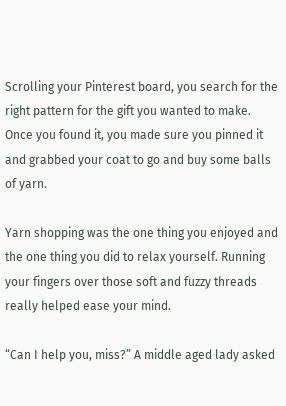Scrolling your Pinterest board, you search for the right pattern for the gift you wanted to make. Once you found it, you made sure you pinned it and grabbed your coat to go and buy some balls of yarn.

Yarn shopping was the one thing you enjoyed and the one thing you did to relax yourself. Running your fingers over those soft and fuzzy threads really helped ease your mind.

“Can I help you, miss?” A middle aged lady asked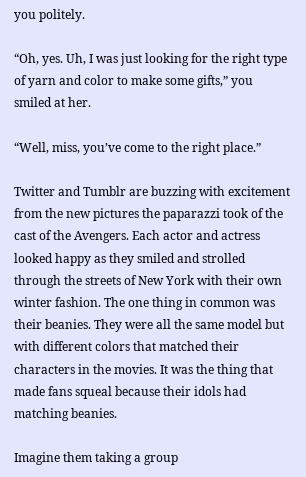you politely.

“Oh, yes. Uh, I was just looking for the right type of yarn and color to make some gifts,” you smiled at her.

“Well, miss, you’ve come to the right place.”

Twitter and Tumblr are buzzing with excitement from the new pictures the paparazzi took of the cast of the Avengers. Each actor and actress looked happy as they smiled and strolled through the streets of New York with their own winter fashion. The one thing in common was their beanies. They were all the same model but with different colors that matched their characters in the movies. It was the thing that made fans squeal because their idols had matching beanies.

Imagine them taking a group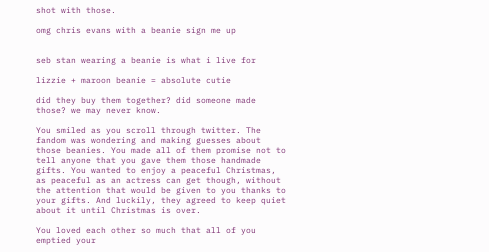shot with those.

omg chris evans with a beanie sign me up


seb stan wearing a beanie is what i live for

lizzie + maroon beanie = absolute cutie

did they buy them together? did someone made those? we may never know.

You smiled as you scroll through twitter. The fandom was wondering and making guesses about those beanies. You made all of them promise not to tell anyone that you gave them those handmade gifts. You wanted to enjoy a peaceful Christmas, as peaceful as an actress can get though, without the attention that would be given to you thanks to your gifts. And luckily, they agreed to keep quiet about it until Christmas is over.

You loved each other so much that all of you emptied your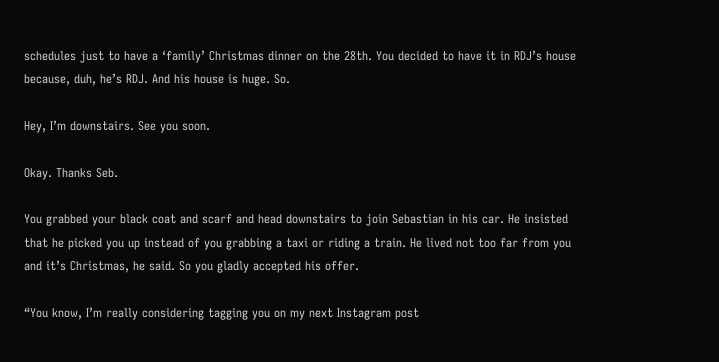schedules just to have a ‘family’ Christmas dinner on the 28th. You decided to have it in RDJ’s house because, duh, he’s RDJ. And his house is huge. So.

Hey, I’m downstairs. See you soon.

Okay. Thanks Seb.

You grabbed your black coat and scarf and head downstairs to join Sebastian in his car. He insisted that he picked you up instead of you grabbing a taxi or riding a train. He lived not too far from you and it’s Christmas, he said. So you gladly accepted his offer.

“You know, I’m really considering tagging you on my next Instagram post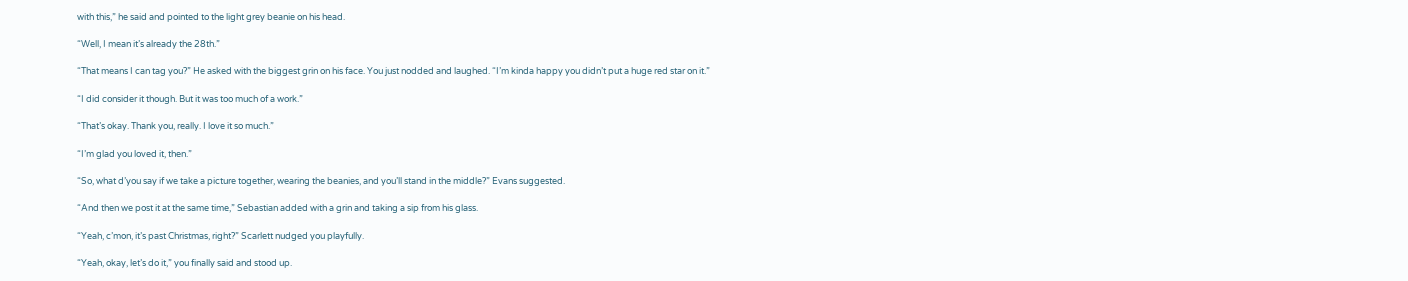with this,” he said and pointed to the light grey beanie on his head.

“Well, I mean it’s already the 28th.”

“That means I can tag you?” He asked with the biggest grin on his face. You just nodded and laughed. “I’m kinda happy you didn’t put a huge red star on it.”

“I did consider it though. But it was too much of a work.”

“That’s okay. Thank you, really. I love it so much.”

“I’m glad you loved it, then.”

“So, what d’you say if we take a picture together, wearing the beanies, and you’ll stand in the middle?” Evans suggested.

“And then we post it at the same time,” Sebastian added with a grin and taking a sip from his glass.

“Yeah, c’mon, it’s past Christmas, right?” Scarlett nudged you playfully.

“Yeah, okay, let’s do it,” you finally said and stood up.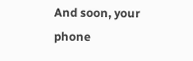And soon, your phone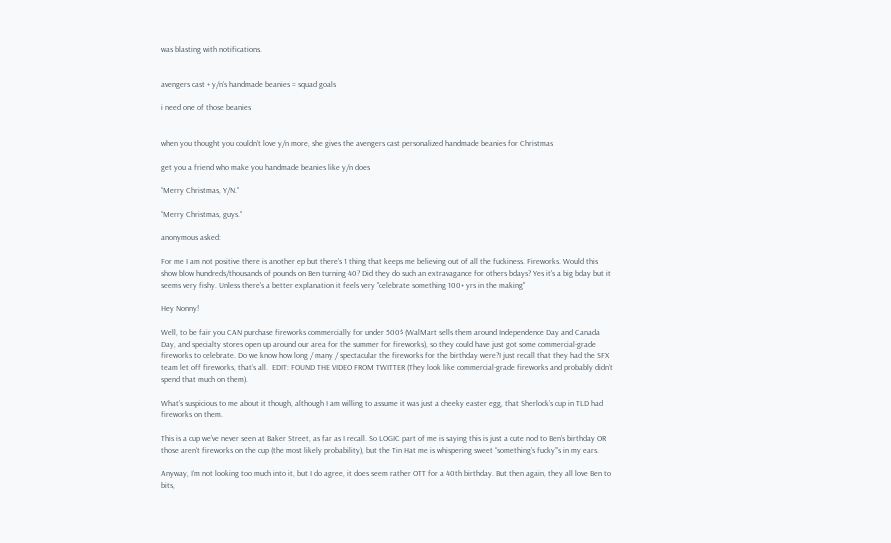was blasting with notifications.


avengers cast + y/n’s handmade beanies = squad goals

i need one of those beanies


when you thought you couldn’t love y/n more, she gives the avengers cast personalized handmade beanies for Christmas

get you a friend who make you handmade beanies like y/n does

“Merry Christmas, Y/N.”

“Merry Christmas, guys.”

anonymous asked:

For me I am not positive there is another ep but there's 1 thing that keeps me believing out of all the fuckiness. Fireworks. Would this show blow hundreds/thousands of pounds on Ben turning 40? Did they do such an extravagance for others bdays? Yes it's a big bday but it seems very fishy. Unless there's a better explanation it feels very "celebrate something 100+ yrs in the making"

Hey Nonny!

Well, to be fair you CAN purchase fireworks commercially for under 500$ (WalMart sells them around Independence Day and Canada Day, and specialty stores open up around our area for the summer for fireworks), so they could have just got some commercial-grade fireworks to celebrate. Do we know how long / many / spectacular the fireworks for the birthday were?I just recall that they had the SFX team let off fireworks, that’s all.  EDIT: FOUND THE VIDEO FROM TWITTER (They look like commercial-grade fireworks and probably didn’t spend that much on them).

What’s suspicious to me about it though, although I am willing to assume it was just a cheeky easter egg, that Sherlock’s cup in TLD had fireworks on them.

This is a cup we’ve never seen at Baker Street, as far as I recall. So LOGIC part of me is saying this is just a cute nod to Ben’s birthday OR those aren’t fireworks on the cup (the most likely probability), but the Tin Hat me is whispering sweet “something’s fucky”’s in my ears.

Anyway, I’m not looking too much into it, but I do agree, it does seem rather OTT for a 40th birthday. But then again, they all love Ben to bits,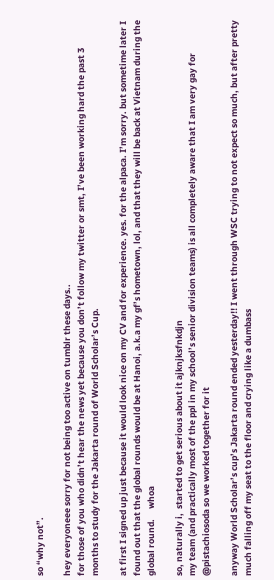so “why not”.

hey everyoneee sorry for not being too active on tumblr these days..
for those of you who didn’t hear the news yet because you don’t follow my twitter or smt, I’ve been working hard the past 3 months to study for the Jakarta round of World Scholar’s Cup.

at first I signed up just because it would look nice on my CV and for experience. yes. for the alpaca. I’m sorry. but sometime later I found out that the global rounds would be at Hanoi, a.k.a my gf’s hometown, lol, and that they will be back at Vietnam during the global round.     whoa

so, naturally i,  started to get serious about it ajknjksfnkdjn
my team (and practically most of the ppl in my school’s senior division teams) is all completely aware that I am very gay for @pistachiosoda so we worked together for it

anyway World Scholar’s cup’s Jakarta round ended yesterday!! I went through WSC trying to not expect so much, but after pretty much falling off my seat to the floor and crying like a dumbass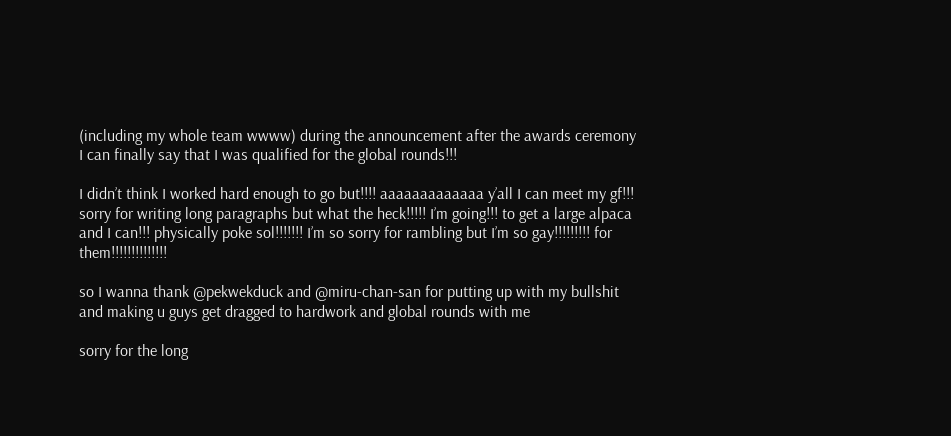(including my whole team wwww) during the announcement after the awards ceremony I can finally say that I was qualified for the global rounds!!!

I didn’t think I worked hard enough to go but!!!! aaaaaaaaaaaaa y’all I can meet my gf!!! sorry for writing long paragraphs but what the heck!!!!! I’m going!!! to get a large alpaca and I can!!! physically poke sol!!!!!!! I’m so sorry for rambling but I’m so gay!!!!!!!!! for them!!!!!!!!!!!!!!

so I wanna thank @pekwekduck and @miru-chan-san for putting up with my bullshit and making u guys get dragged to hardwork and global rounds with me

sorry for the long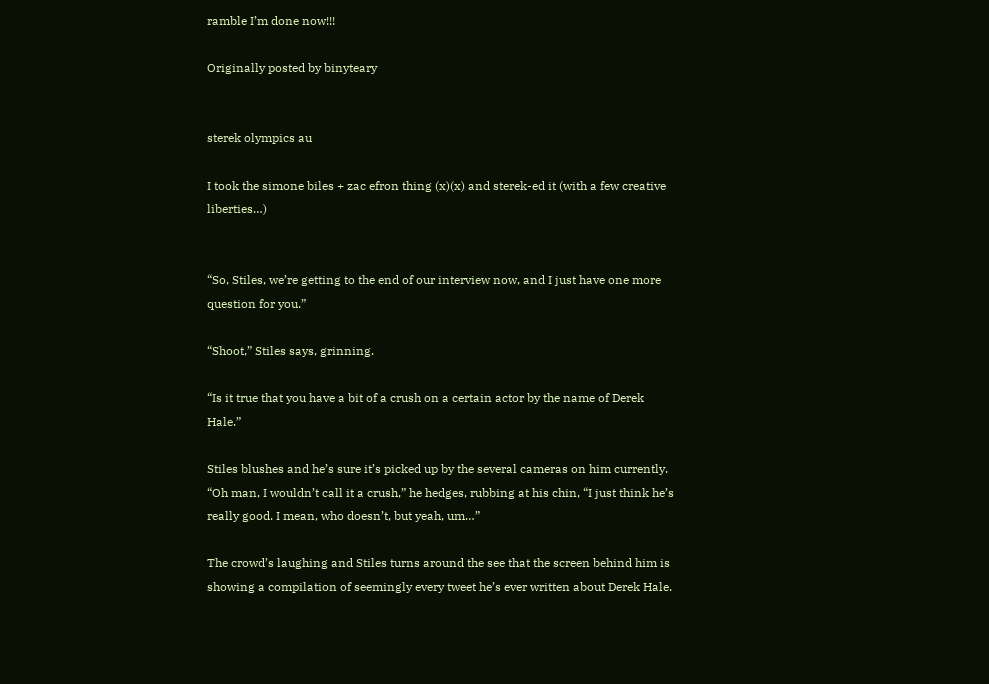ramble I’m done now!!!

Originally posted by binyteary


sterek olympics au

I took the simone biles + zac efron thing (x)(x) and sterek-ed it (with a few creative liberties…)


“So, Stiles, we’re getting to the end of our interview now, and I just have one more question for you.”

“Shoot,” Stiles says, grinning.

“Is it true that you have a bit of a crush on a certain actor by the name of Derek Hale.”

Stiles blushes and he’s sure it’s picked up by the several cameras on him currently. “Oh man, I wouldn’t call it a crush,” he hedges, rubbing at his chin, “I just think he’s really good. I mean, who doesn’t, but yeah, um…”

The crowd’s laughing and Stiles turns around the see that the screen behind him is showing a compilation of seemingly every tweet he’s ever written about Derek Hale.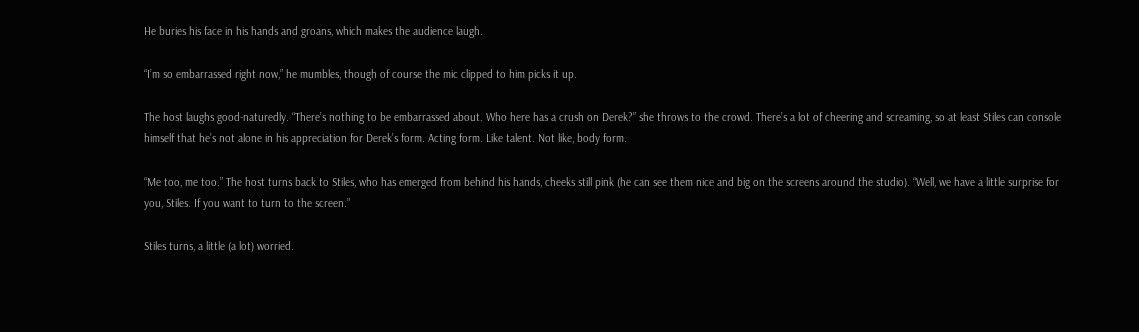He buries his face in his hands and groans, which makes the audience laugh.

“I’m so embarrassed right now,” he mumbles, though of course the mic clipped to him picks it up.

The host laughs good-naturedly. “There’s nothing to be embarrassed about. Who here has a crush on Derek?” she throws to the crowd. There’s a lot of cheering and screaming, so at least Stiles can console himself that he’s not alone in his appreciation for Derek’s form. Acting form. Like talent. Not like, body form.

“Me too, me too.” The host turns back to Stiles, who has emerged from behind his hands, cheeks still pink (he can see them nice and big on the screens around the studio). “Well, we have a little surprise for you, Stiles. If you want to turn to the screen.”

Stiles turns, a little (a lot) worried.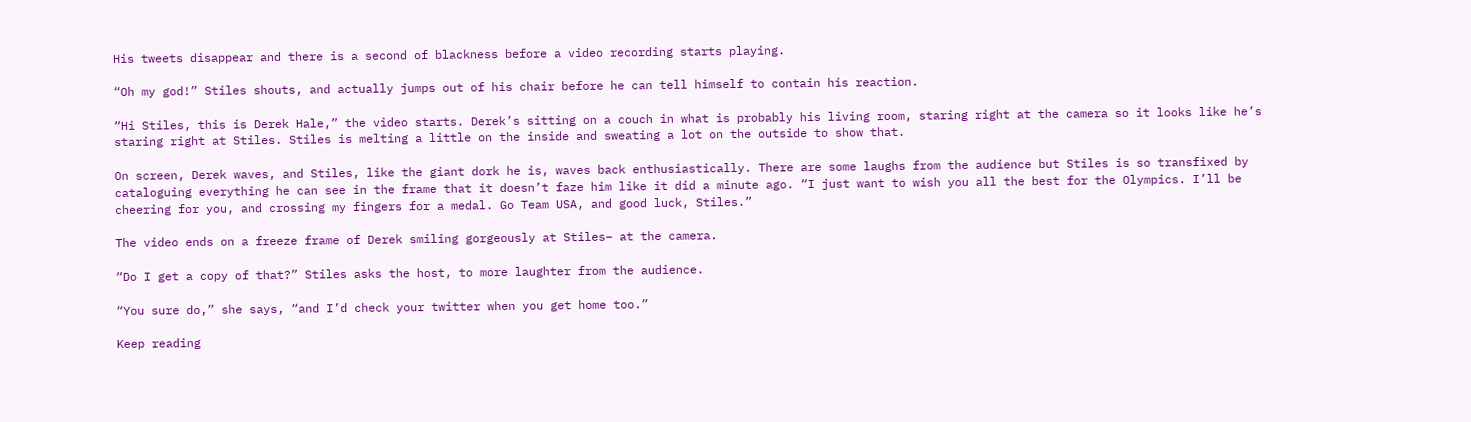His tweets disappear and there is a second of blackness before a video recording starts playing.

“Oh my god!” Stiles shouts, and actually jumps out of his chair before he can tell himself to contain his reaction.

“Hi Stiles, this is Derek Hale,” the video starts. Derek’s sitting on a couch in what is probably his living room, staring right at the camera so it looks like he’s staring right at Stiles. Stiles is melting a little on the inside and sweating a lot on the outside to show that.

On screen, Derek waves, and Stiles, like the giant dork he is, waves back enthusiastically. There are some laughs from the audience but Stiles is so transfixed by cataloguing everything he can see in the frame that it doesn’t faze him like it did a minute ago. “I just want to wish you all the best for the Olympics. I’ll be cheering for you, and crossing my fingers for a medal. Go Team USA, and good luck, Stiles.”

The video ends on a freeze frame of Derek smiling gorgeously at Stiles– at the camera.

“Do I get a copy of that?” Stiles asks the host, to more laughter from the audience.

“You sure do,” she says, “and I’d check your twitter when you get home too.”

Keep reading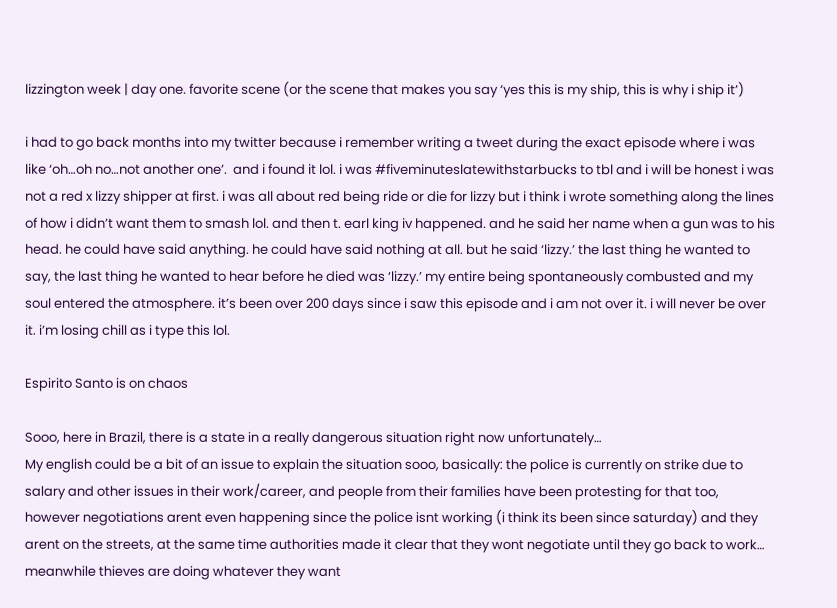lizzington week | day one. favorite scene (or the scene that makes you say ‘yes this is my ship, this is why i ship it’)

i had to go back months into my twitter because i remember writing a tweet during the exact episode where i was like ‘oh…oh no…not another one’.  and i found it lol. i was #fiveminuteslatewithstarbucks to tbl and i will be honest i was not a red x lizzy shipper at first. i was all about red being ride or die for lizzy but i think i wrote something along the lines of how i didn’t want them to smash lol. and then t. earl king iv happened. and he said her name when a gun was to his head. he could have said anything. he could have said nothing at all. but he said ‘lizzy.’ the last thing he wanted to say, the last thing he wanted to hear before he died was ‘lizzy.’ my entire being spontaneously combusted and my soul entered the atmosphere. it’s been over 200 days since i saw this episode and i am not over it. i will never be over it. i’m losing chill as i type this lol.

Espirito Santo is on chaos

Sooo, here in Brazil, there is a state in a really dangerous situation right now unfortunately…
My english could be a bit of an issue to explain the situation sooo, basically: the police is currently on strike due to salary and other issues in their work/career, and people from their families have been protesting for that too, however negotiations arent even happening since the police isnt working (i think its been since saturday) and they arent on the streets, at the same time authorities made it clear that they wont negotiate until they go back to work… meanwhile thieves are doing whatever they want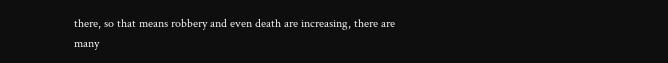there, so that means robbery and even death are increasing, there are many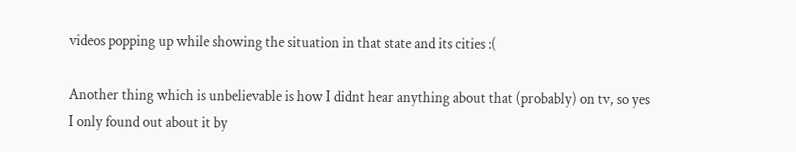videos popping up while showing the situation in that state and its cities :(

Another thing which is unbelievable is how I didnt hear anything about that (probably) on tv, so yes I only found out about it by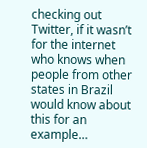checking out Twitter, if it wasn’t for the internet who knows when people from other states in Brazil would know about this for an example…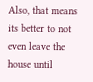Also, that means its better to not even leave the house until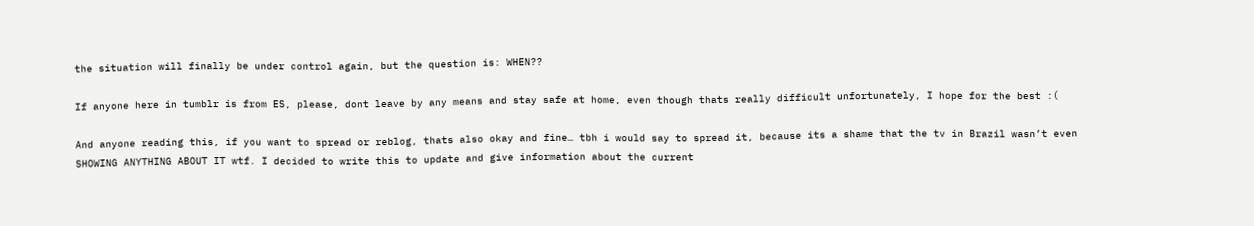the situation will finally be under control again, but the question is: WHEN??

If anyone here in tumblr is from ES, please, dont leave by any means and stay safe at home, even though thats really difficult unfortunately, I hope for the best :(

And anyone reading this, if you want to spread or reblog, thats also okay and fine… tbh i would say to spread it, because its a shame that the tv in Brazil wasn’t even SHOWING ANYTHING ABOUT IT wtf. I decided to write this to update and give information about the current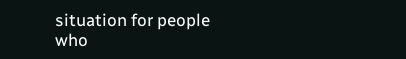situation for people who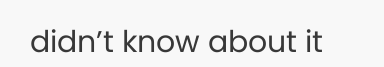didn’t know about it